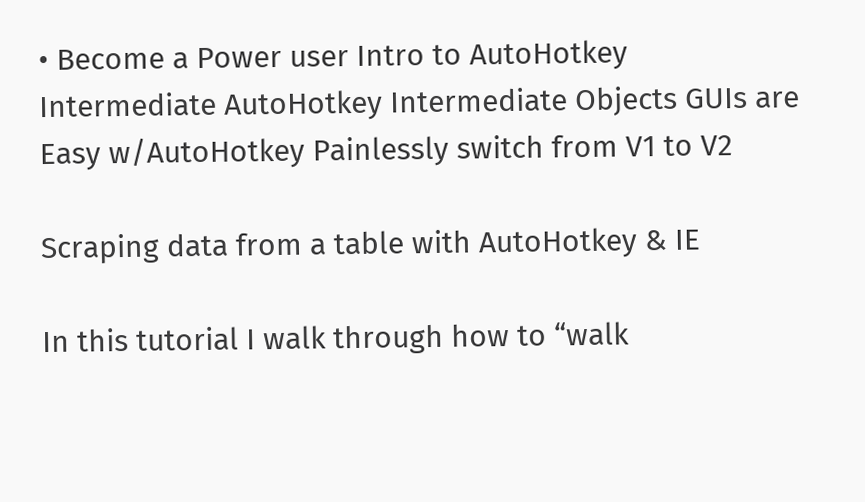• Become a Power user Intro to AutoHotkey Intermediate AutoHotkey Intermediate Objects GUIs are Easy w/AutoHotkey Painlessly switch from V1 to V2

Scraping data from a table with AutoHotkey & IE

In this tutorial I walk through how to “walk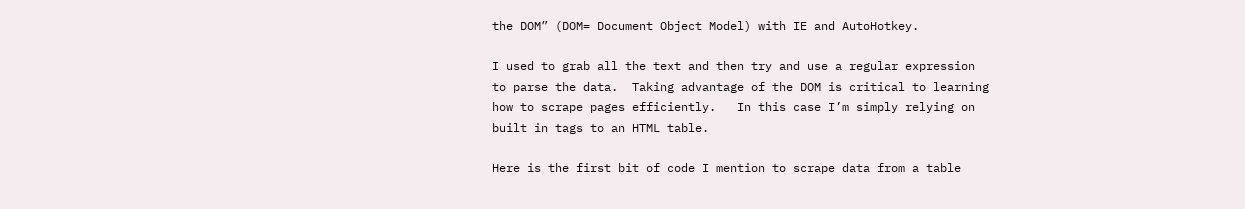the DOM” (DOM= Document Object Model) with IE and AutoHotkey.

I used to grab all the text and then try and use a regular expression to parse the data.  Taking advantage of the DOM is critical to learning how to scrape pages efficiently.   In this case I’m simply relying on built in tags to an HTML table.

Here is the first bit of code I mention to scrape data from a table